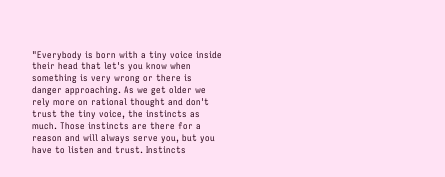"Everybody is born with a tiny voice inside their head that let's you know when something is very wrong or there is danger approaching. As we get older we rely more on rational thought and don't trust the tiny voice, the instincts as much. Those instincts are there for a reason and will always serve you, but you have to listen and trust. Instincts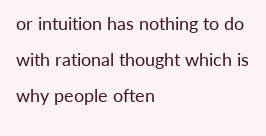or intuition has nothing to do with rational thought which is why people often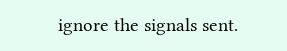ignore the signals sent.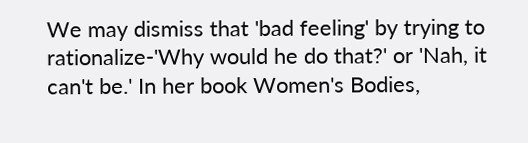We may dismiss that 'bad feeling' by trying to rationalize-'Why would he do that?' or 'Nah, it can't be.' In her book Women's Bodies,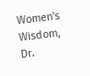Women's Wisdom, Dr.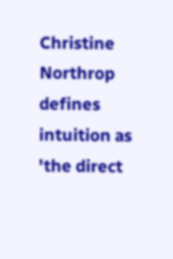Christine Northrop defines intuition as 'the direct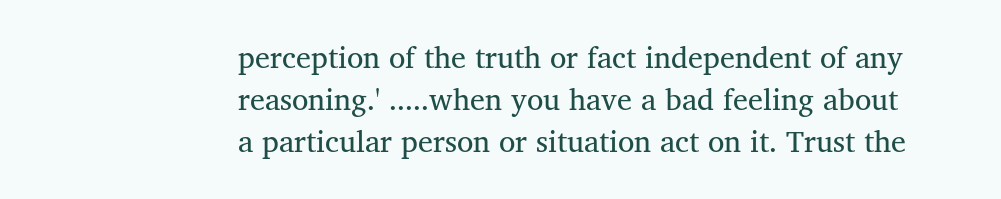perception of the truth or fact independent of any reasoning.' .....when you have a bad feeling about a particular person or situation act on it. Trust the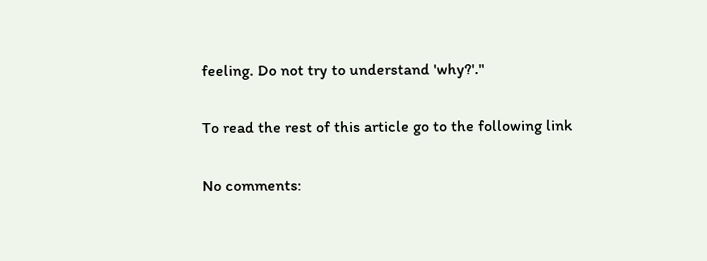feeling. Do not try to understand 'why?'."

To read the rest of this article go to the following link

No comments: